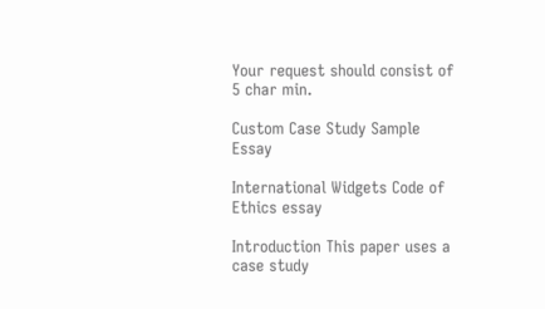Your request should consist of 5 char min.

Custom Case Study Sample Essay

International Widgets Code of Ethics essay

Introduction This paper uses a case study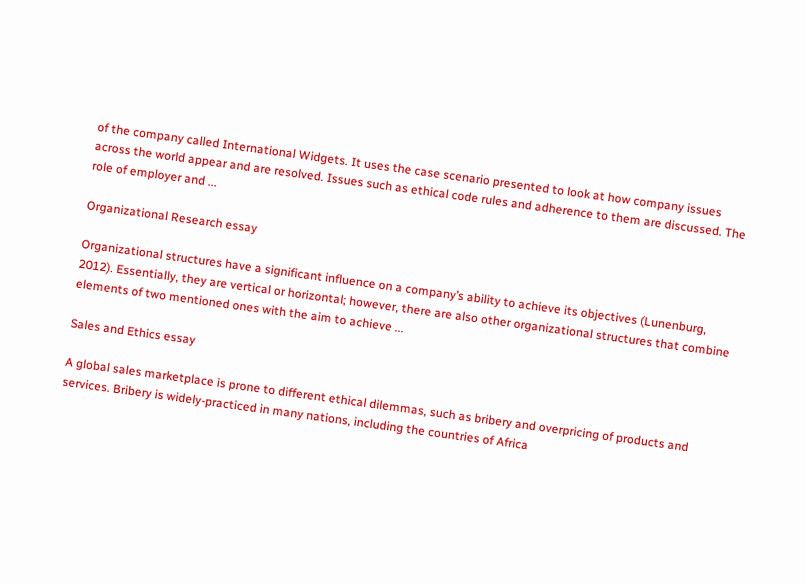of the company called International Widgets. It uses the case scenario presented to look at how company issues across the world appear and are resolved. Issues such as ethical code rules and adherence to them are discussed. The role of employer and ...

Organizational Research essay

Organizational structures have a significant influence on a company’s ability to achieve its objectives (Lunenburg, 2012). Essentially, they are vertical or horizontal; however, there are also other organizational structures that combine elements of two mentioned ones with the aim to achieve ...

Sales and Ethics essay

A global sales marketplace is prone to different ethical dilemmas, such as bribery and overpricing of products and services. Bribery is widely-practiced in many nations, including the countries of Africa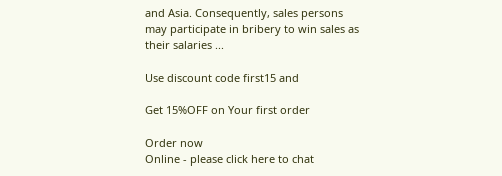and Asia. Consequently, sales persons may participate in bribery to win sales as their salaries ...

Use discount code first15 and

Get 15%OFF on Your first order

Order now
Online - please click here to chat